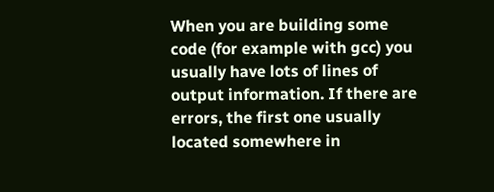When you are building some code (for example with gcc) you usually have lots of lines of output information. If there are errors, the first one usually located somewhere in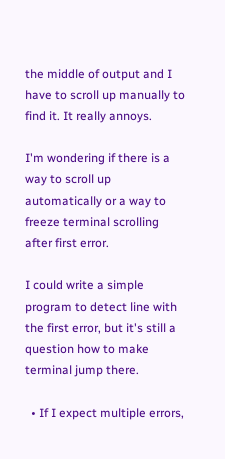the middle of output and I have to scroll up manually to find it. It really annoys.

I'm wondering if there is a way to scroll up automatically or a way to freeze terminal scrolling after first error.

I could write a simple program to detect line with the first error, but it's still a question how to make terminal jump there.

  • If I expect multiple errors,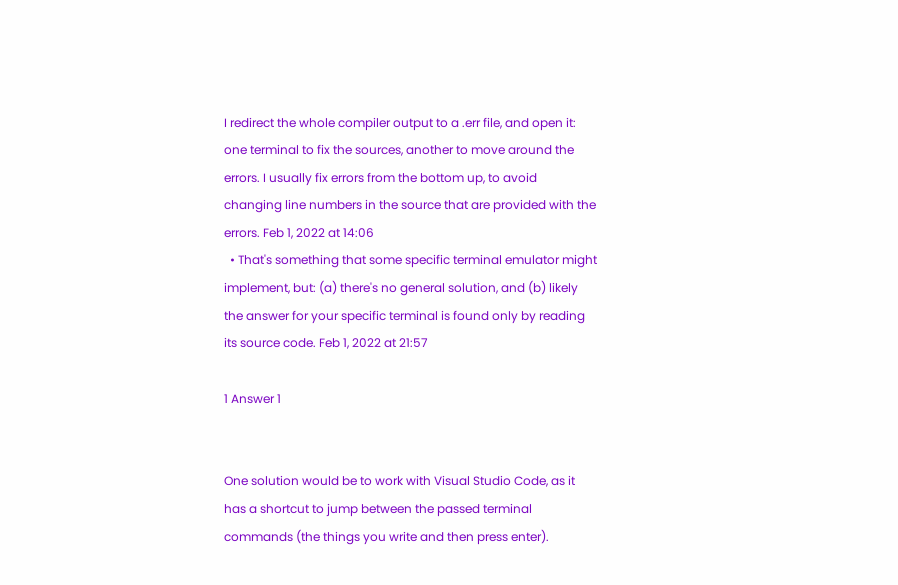I redirect the whole compiler output to a .err file, and open it: one terminal to fix the sources, another to move around the errors. I usually fix errors from the bottom up, to avoid changing line numbers in the source that are provided with the errors. Feb 1, 2022 at 14:06
  • That's something that some specific terminal emulator might implement, but: (a) there's no general solution, and (b) likely the answer for your specific terminal is found only by reading its source code. Feb 1, 2022 at 21:57

1 Answer 1


One solution would be to work with Visual Studio Code, as it has a shortcut to jump between the passed terminal commands (the things you write and then press enter).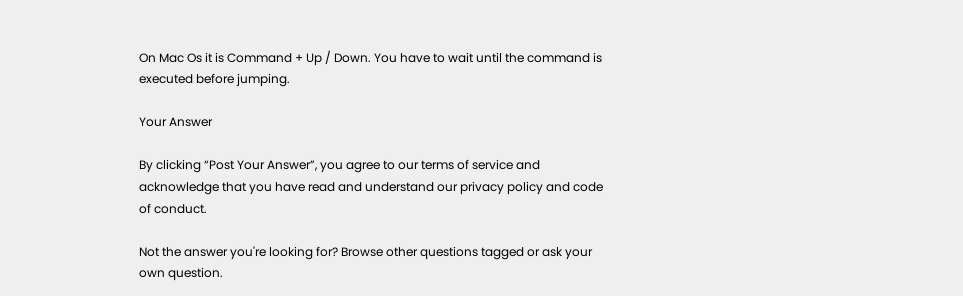On Mac Os it is Command + Up / Down. You have to wait until the command is executed before jumping.

Your Answer

By clicking “Post Your Answer”, you agree to our terms of service and acknowledge that you have read and understand our privacy policy and code of conduct.

Not the answer you're looking for? Browse other questions tagged or ask your own question.